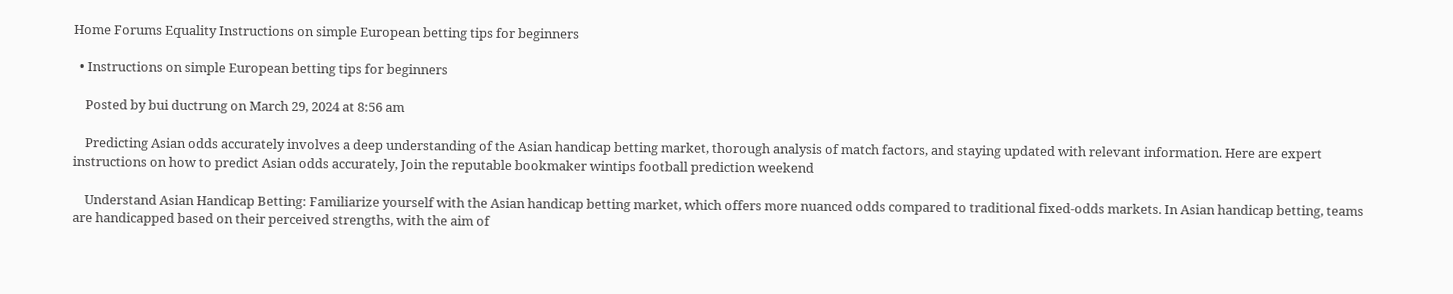Home Forums Equality Instructions on simple European betting tips for beginners

  • Instructions on simple European betting tips for beginners

    Posted by bui ductrung on March 29, 2024 at 8:56 am

    Predicting Asian odds accurately involves a deep understanding of the Asian handicap betting market, thorough analysis of match factors, and staying updated with relevant information. Here are expert instructions on how to predict Asian odds accurately, Join the reputable bookmaker wintips football prediction weekend

    Understand Asian Handicap Betting: Familiarize yourself with the Asian handicap betting market, which offers more nuanced odds compared to traditional fixed-odds markets. In Asian handicap betting, teams are handicapped based on their perceived strengths, with the aim of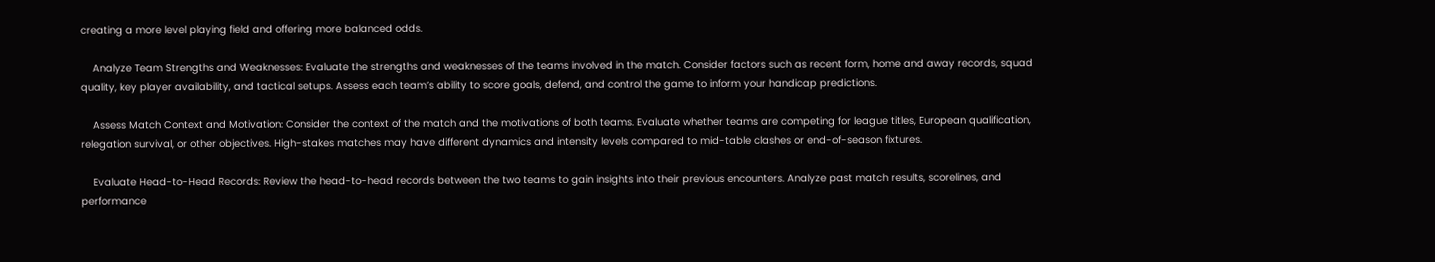creating a more level playing field and offering more balanced odds.

    Analyze Team Strengths and Weaknesses: Evaluate the strengths and weaknesses of the teams involved in the match. Consider factors such as recent form, home and away records, squad quality, key player availability, and tactical setups. Assess each team’s ability to score goals, defend, and control the game to inform your handicap predictions.

    Assess Match Context and Motivation: Consider the context of the match and the motivations of both teams. Evaluate whether teams are competing for league titles, European qualification, relegation survival, or other objectives. High-stakes matches may have different dynamics and intensity levels compared to mid-table clashes or end-of-season fixtures.

    Evaluate Head-to-Head Records: Review the head-to-head records between the two teams to gain insights into their previous encounters. Analyze past match results, scorelines, and performance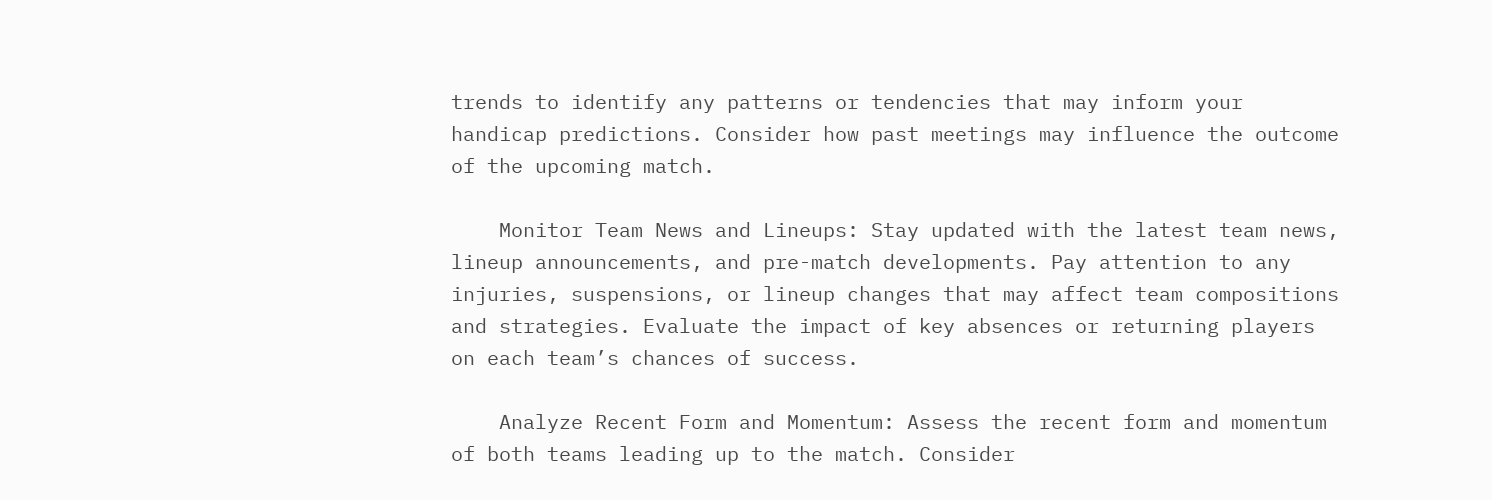trends to identify any patterns or tendencies that may inform your handicap predictions. Consider how past meetings may influence the outcome of the upcoming match.

    Monitor Team News and Lineups: Stay updated with the latest team news, lineup announcements, and pre-match developments. Pay attention to any injuries, suspensions, or lineup changes that may affect team compositions and strategies. Evaluate the impact of key absences or returning players on each team’s chances of success.

    Analyze Recent Form and Momentum: Assess the recent form and momentum of both teams leading up to the match. Consider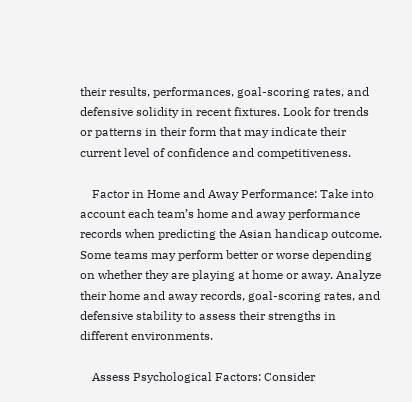their results, performances, goal-scoring rates, and defensive solidity in recent fixtures. Look for trends or patterns in their form that may indicate their current level of confidence and competitiveness.

    Factor in Home and Away Performance: Take into account each team’s home and away performance records when predicting the Asian handicap outcome. Some teams may perform better or worse depending on whether they are playing at home or away. Analyze their home and away records, goal-scoring rates, and defensive stability to assess their strengths in different environments.

    Assess Psychological Factors: Consider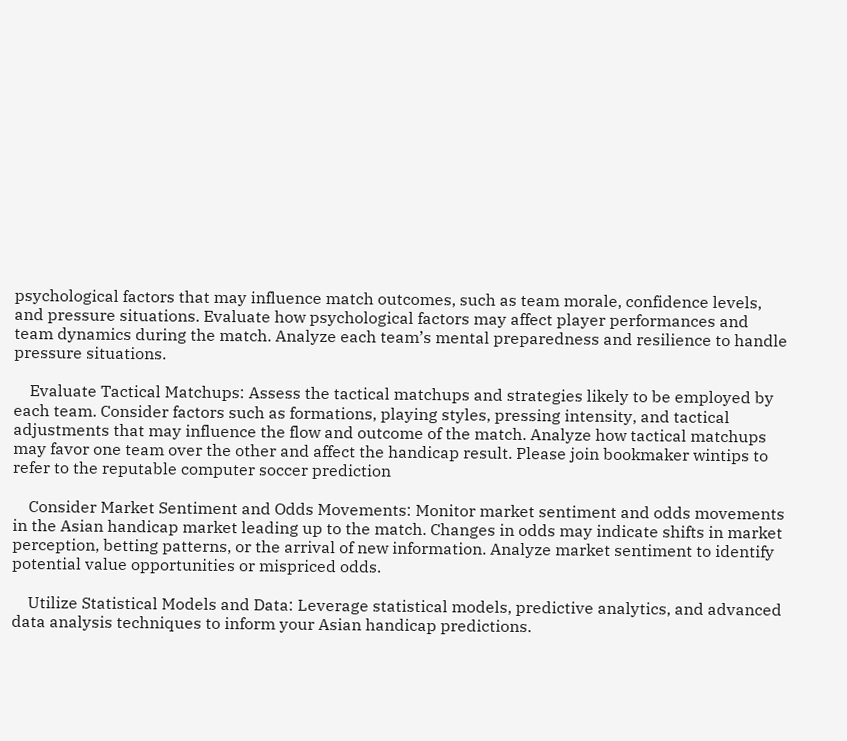psychological factors that may influence match outcomes, such as team morale, confidence levels, and pressure situations. Evaluate how psychological factors may affect player performances and team dynamics during the match. Analyze each team’s mental preparedness and resilience to handle pressure situations.

    Evaluate Tactical Matchups: Assess the tactical matchups and strategies likely to be employed by each team. Consider factors such as formations, playing styles, pressing intensity, and tactical adjustments that may influence the flow and outcome of the match. Analyze how tactical matchups may favor one team over the other and affect the handicap result. Please join bookmaker wintips to refer to the reputable computer soccer prediction

    Consider Market Sentiment and Odds Movements: Monitor market sentiment and odds movements in the Asian handicap market leading up to the match. Changes in odds may indicate shifts in market perception, betting patterns, or the arrival of new information. Analyze market sentiment to identify potential value opportunities or mispriced odds.

    Utilize Statistical Models and Data: Leverage statistical models, predictive analytics, and advanced data analysis techniques to inform your Asian handicap predictions.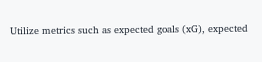Utilize metrics such as expected goals (xG), expected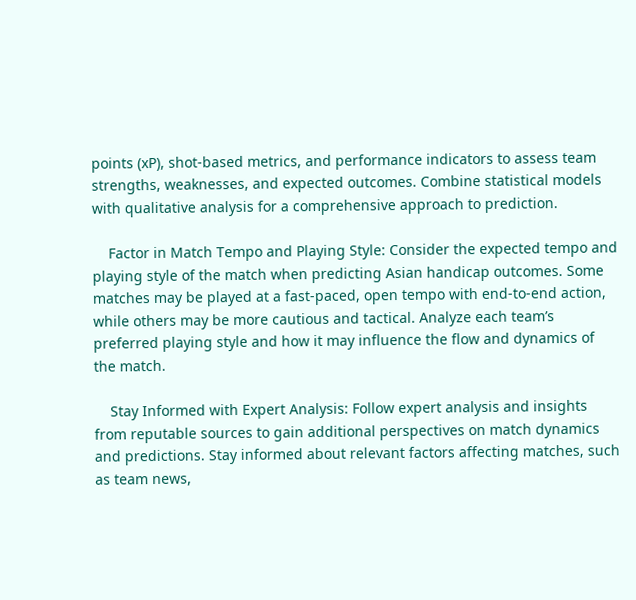points (xP), shot-based metrics, and performance indicators to assess team strengths, weaknesses, and expected outcomes. Combine statistical models with qualitative analysis for a comprehensive approach to prediction.

    Factor in Match Tempo and Playing Style: Consider the expected tempo and playing style of the match when predicting Asian handicap outcomes. Some matches may be played at a fast-paced, open tempo with end-to-end action, while others may be more cautious and tactical. Analyze each team’s preferred playing style and how it may influence the flow and dynamics of the match.

    Stay Informed with Expert Analysis: Follow expert analysis and insights from reputable sources to gain additional perspectives on match dynamics and predictions. Stay informed about relevant factors affecting matches, such as team news,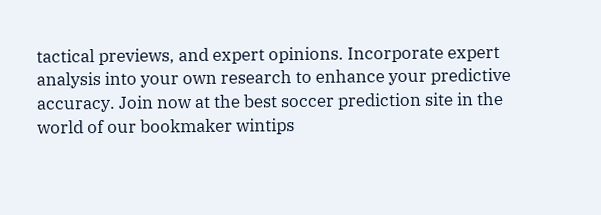tactical previews, and expert opinions. Incorporate expert analysis into your own research to enhance your predictive accuracy. Join now at the best soccer prediction site in the world of our bookmaker wintips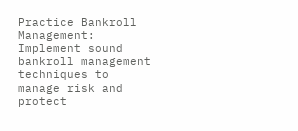Practice Bankroll Management: Implement sound bankroll management techniques to manage risk and protect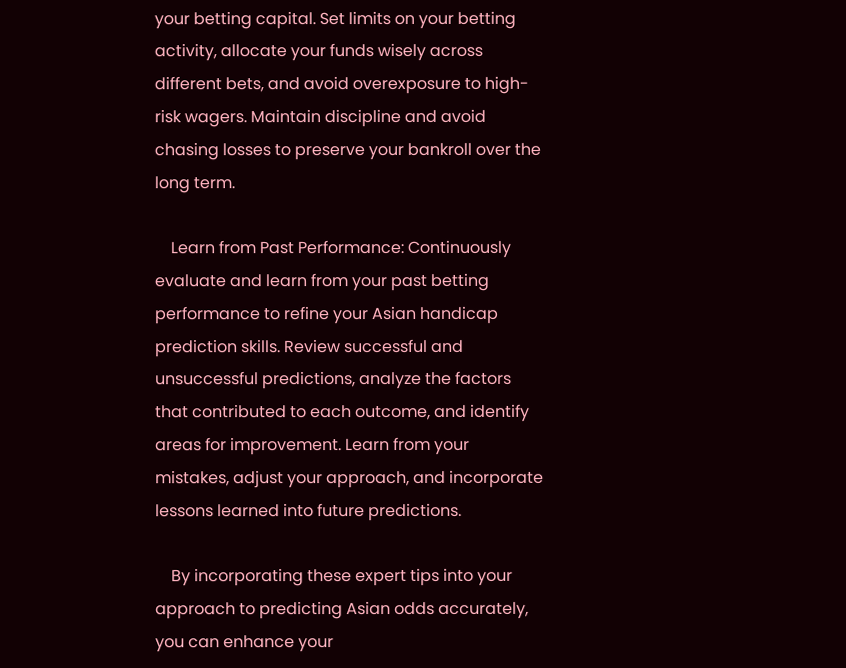your betting capital. Set limits on your betting activity, allocate your funds wisely across different bets, and avoid overexposure to high-risk wagers. Maintain discipline and avoid chasing losses to preserve your bankroll over the long term.

    Learn from Past Performance: Continuously evaluate and learn from your past betting performance to refine your Asian handicap prediction skills. Review successful and unsuccessful predictions, analyze the factors that contributed to each outcome, and identify areas for improvement. Learn from your mistakes, adjust your approach, and incorporate lessons learned into future predictions.

    By incorporating these expert tips into your approach to predicting Asian odds accurately, you can enhance your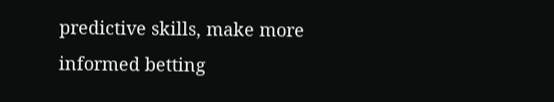predictive skills, make more informed betting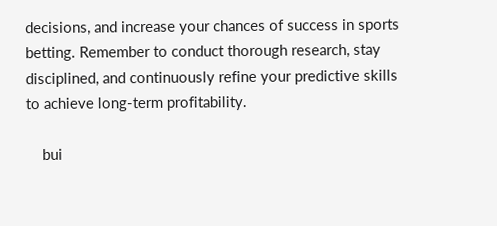decisions, and increase your chances of success in sports betting. Remember to conduct thorough research, stay disciplined, and continuously refine your predictive skills to achieve long-term profitability.

    bui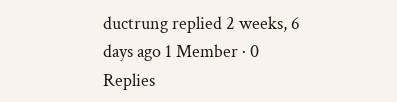ductrung replied 2 weeks, 6 days ago 1 Member · 0 Replies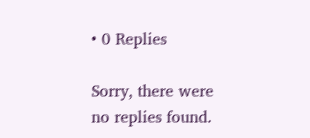• 0 Replies

Sorry, there were no replies found.